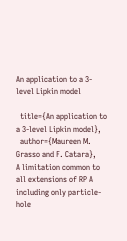An application to a 3-level Lipkin model

  title={An application to a 3-level Lipkin model},
  author={Maureen M. Grasso and F. Catara},
A limitation common to all extensions of RP A including only particle-hole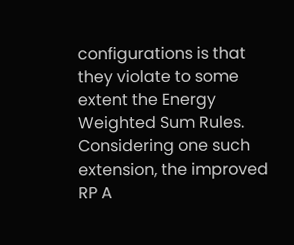configurations is that they violate to some extent the Energy Weighted Sum Rules. Considering one such extension, the improved RP A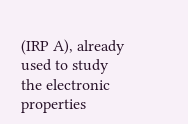(IRP A), already used to study the electronic properties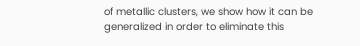of metallic clusters, we show how it can be generalized in order to eliminate this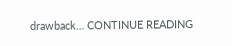drawback… CONTINUE READING